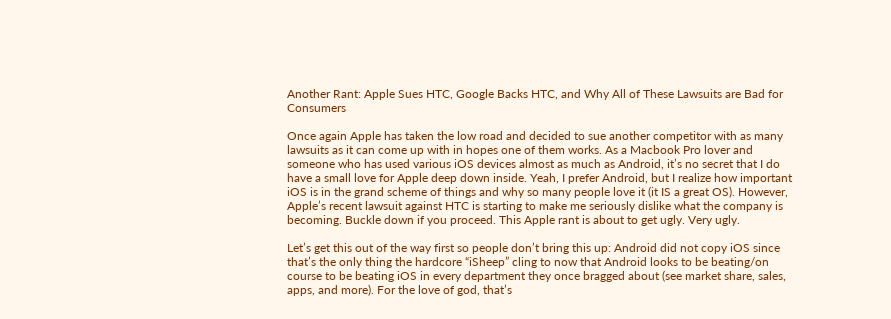Another Rant: Apple Sues HTC, Google Backs HTC, and Why All of These Lawsuits are Bad for Consumers

Once again Apple has taken the low road and decided to sue another competitor with as many lawsuits as it can come up with in hopes one of them works. As a Macbook Pro lover and someone who has used various iOS devices almost as much as Android, it’s no secret that I do have a small love for Apple deep down inside. Yeah, I prefer Android, but I realize how important iOS is in the grand scheme of things and why so many people love it (it IS a great OS). However, Apple’s recent lawsuit against HTC is starting to make me seriously dislike what the company is becoming. Buckle down if you proceed. This Apple rant is about to get ugly. Very ugly.

Let’s get this out of the way first so people don’t bring this up: Android did not copy iOS since that’s the only thing the hardcore “iSheep” cling to now that Android looks to be beating/on course to be beating iOS in every department they once bragged about (see market share, sales, apps, and more). For the love of god, that’s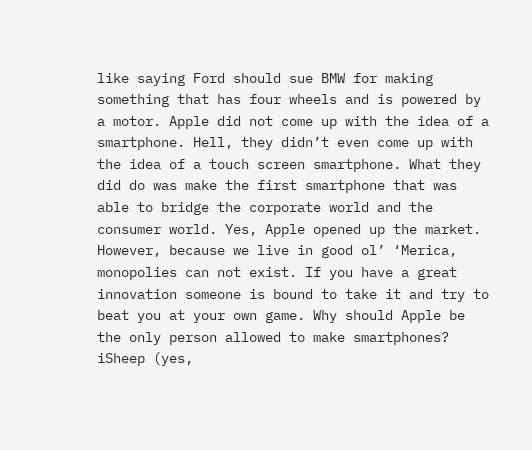like saying Ford should sue BMW for making something that has four wheels and is powered by a motor. Apple did not come up with the idea of a smartphone. Hell, they didn’t even come up with the idea of a touch screen smartphone. What they did do was make the first smartphone that was able to bridge the corporate world and the consumer world. Yes, Apple opened up the market. However, because we live in good ol’ ‘Merica, monopolies can not exist. If you have a great innovation someone is bound to take it and try to beat you at your own game. Why should Apple be the only person allowed to make smartphones? iSheep (yes,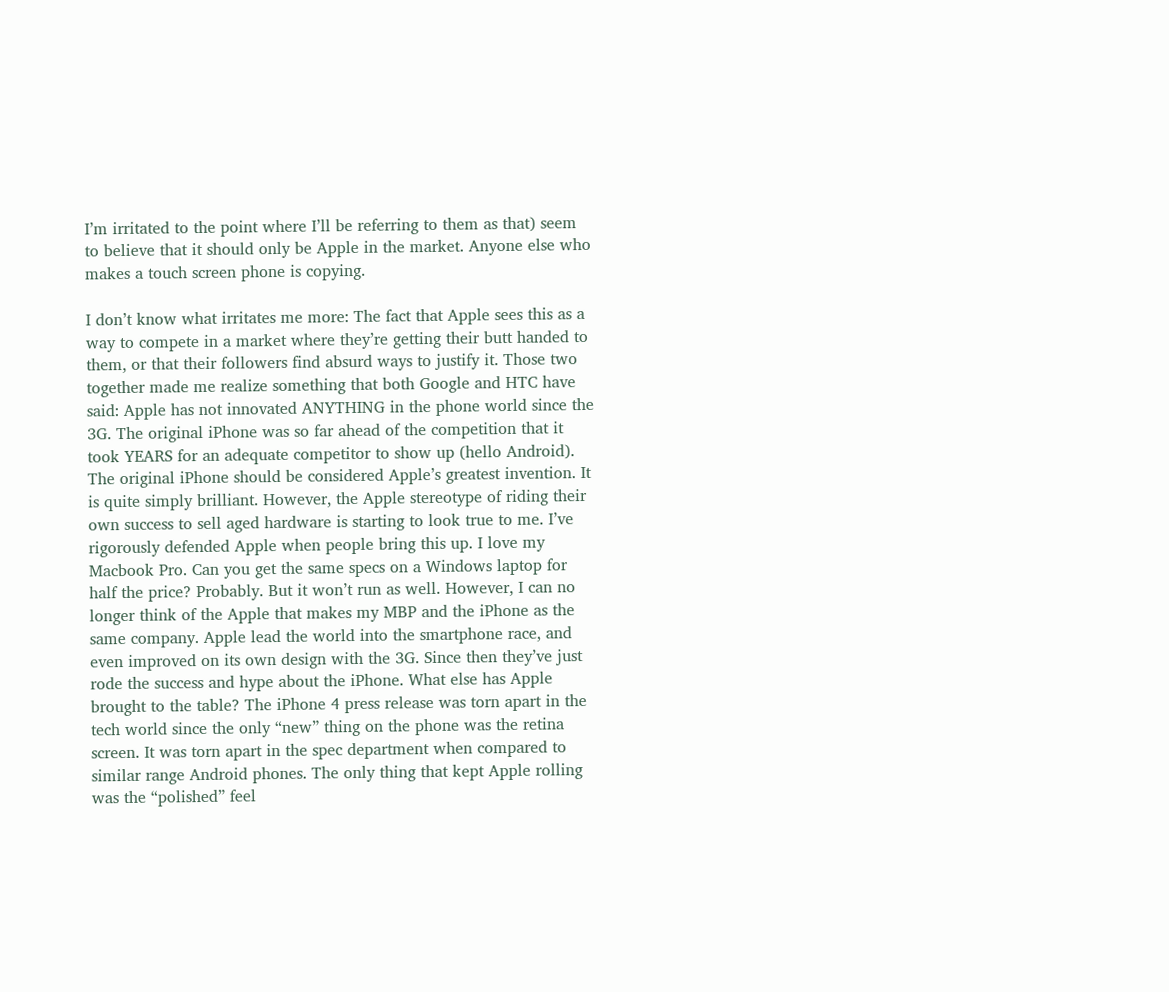I’m irritated to the point where I’ll be referring to them as that) seem to believe that it should only be Apple in the market. Anyone else who makes a touch screen phone is copying.

I don’t know what irritates me more: The fact that Apple sees this as a way to compete in a market where they’re getting their butt handed to them, or that their followers find absurd ways to justify it. Those two together made me realize something that both Google and HTC have said: Apple has not innovated ANYTHING in the phone world since the 3G. The original iPhone was so far ahead of the competition that it took YEARS for an adequate competitor to show up (hello Android). The original iPhone should be considered Apple’s greatest invention. It is quite simply brilliant. However, the Apple stereotype of riding their own success to sell aged hardware is starting to look true to me. I’ve rigorously defended Apple when people bring this up. I love my Macbook Pro. Can you get the same specs on a Windows laptop for half the price? Probably. But it won’t run as well. However, I can no longer think of the Apple that makes my MBP and the iPhone as the same company. Apple lead the world into the smartphone race, and even improved on its own design with the 3G. Since then they’ve just rode the success and hype about the iPhone. What else has Apple brought to the table? The iPhone 4 press release was torn apart in the tech world since the only “new” thing on the phone was the retina screen. It was torn apart in the spec department when compared to similar range Android phones. The only thing that kept Apple rolling was the “polished” feel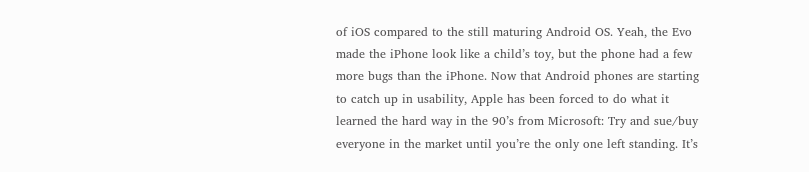of iOS compared to the still maturing Android OS. Yeah, the Evo made the iPhone look like a child’s toy, but the phone had a few more bugs than the iPhone. Now that Android phones are starting to catch up in usability, Apple has been forced to do what it learned the hard way in the 90’s from Microsoft: Try and sue/buy everyone in the market until you’re the only one left standing. It’s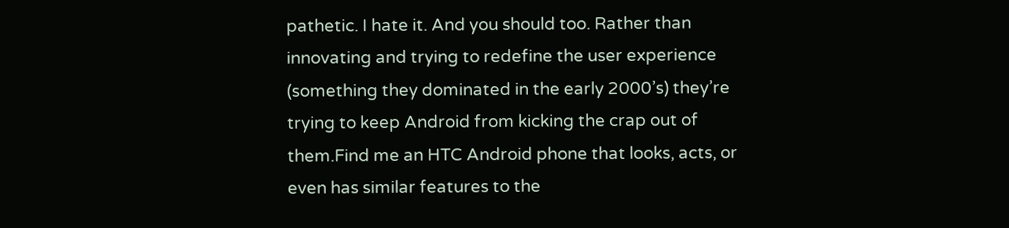pathetic. I hate it. And you should too. Rather than innovating and trying to redefine the user experience (something they dominated in the early 2000’s) they’re trying to keep Android from kicking the crap out of them.Find me an HTC Android phone that looks, acts, or even has similar features to the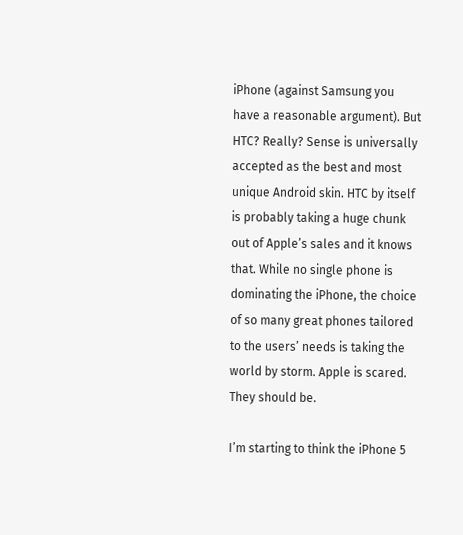iPhone (against Samsung you have a reasonable argument). But HTC? Really? Sense is universally accepted as the best and most unique Android skin. HTC by itself is probably taking a huge chunk out of Apple’s sales and it knows that. While no single phone is dominating the iPhone, the choice of so many great phones tailored to the users’ needs is taking the world by storm. Apple is scared. They should be.

I’m starting to think the iPhone 5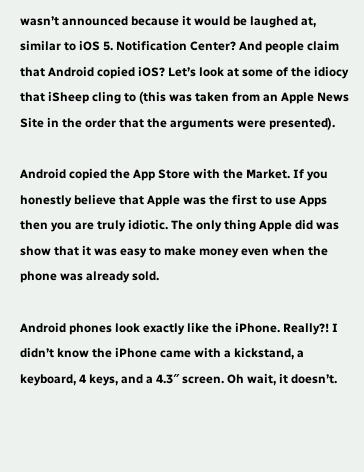wasn’t announced because it would be laughed at, similar to iOS 5. Notification Center? And people claim that Android copied iOS? Let’s look at some of the idiocy that iSheep cling to (this was taken from an Apple News Site in the order that the arguments were presented).

Android copied the App Store with the Market. If you honestly believe that Apple was the first to use Apps then you are truly idiotic. The only thing Apple did was show that it was easy to make money even when the phone was already sold.

Android phones look exactly like the iPhone. Really?! I didn’t know the iPhone came with a kickstand, a keyboard, 4 keys, and a 4.3″ screen. Oh wait, it doesn’t.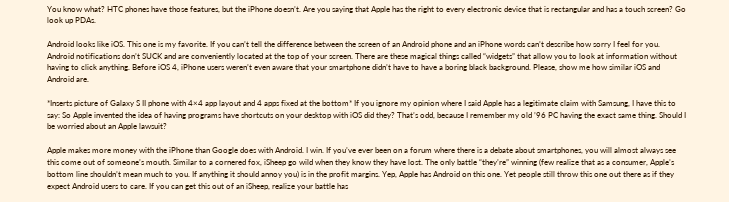You know what? HTC phones have those features, but the iPhone doesn’t. Are you saying that Apple has the right to every electronic device that is rectangular and has a touch screen? Go look up PDAs.

Android looks like iOS. This one is my favorite. If you can’t tell the difference between the screen of an Android phone and an iPhone words can’t describe how sorry I feel for you. Android notifications don’t SUCK and are conveniently located at the top of your screen. There are these magical things called “widgets” that allow you to look at information without having to click anything. Before iOS 4, iPhone users weren’t even aware that your smartphone didn’t have to have a boring black background. Please, show me how similar iOS and Android are.

*Inserts picture of Galaxy S II phone with 4×4 app layout and 4 apps fixed at the bottom* If you ignore my opinion where I said Apple has a legitimate claim with Samsung, I have this to say: So Apple invented the idea of having programs have shortcuts on your desktop with iOS did they? That’s odd, because I remember my old ’96 PC having the exact same thing. Should I be worried about an Apple lawsuit?

Apple makes more money with the iPhone than Google does with Android. I win. If you’ve ever been on a forum where there is a debate about smartphones, you will almost always see this come out of someone’s mouth. Similar to a cornered fox, iSheep go wild when they know they have lost. The only battle “they’re” winning (few realize that as a consumer, Apple’s bottom line shouldn’t mean much to you. If anything it should annoy you) is in the profit margins. Yep, Apple has Android on this one. Yet people still throw this one out there as if they expect Android users to care. If you can get this out of an iSheep, realize your battle has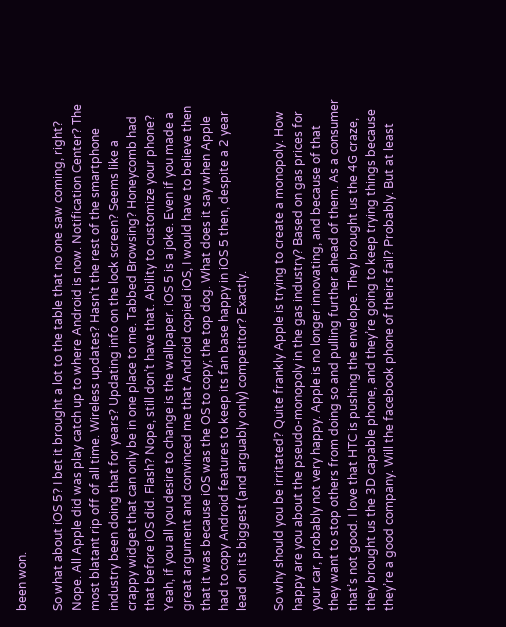been won.

So what about iOS 5? I bet it brought a lot to the table that no one saw coming, right? Nope. All Apple did was play catch up to where Android is now. Notification Center? The most blatant rip off of all time. Wireless updates? Hasn’t the rest of the smartphone industry been doing that for years? Updating info on the lock screen? Seems like a crappy widget that can only be in one place to me. Tabbed Browsing? Honeycomb had that before iOS did. Flash? Nope, still don’t have that. Ability to customize your phone? Yeah, if you all you desire to change is the wallpaper. iOS 5 is a joke. Even if you made a great argument and convinced me that Android copied iOS, I would have to believe then that it was because iOS was the OS to copy; the top dog. What does it say when Apple had to copy Android features to keep its fan base happy in iOS 5 then, despite a 2 year lead on its biggest (and arguably only) competitor? Exactly.

So why should you be irritated? Quite frankly Apple is trying to create a monopoly. How happy are you about the pseudo-monopoly in the gas industry? Based on gas prices for your car, probably not very happy. Apple is no longer innovating, and because of that they want to stop others from doing so and pulling further ahead of them. As a consumer that’s not good. I love that HTC is pushing the envelope. They brought us the 4G craze, they brought us the 3D capable phone, and they’re going to keep trying things because they’re a good company. Will the facebook phone of theirs fail? Probably. But at least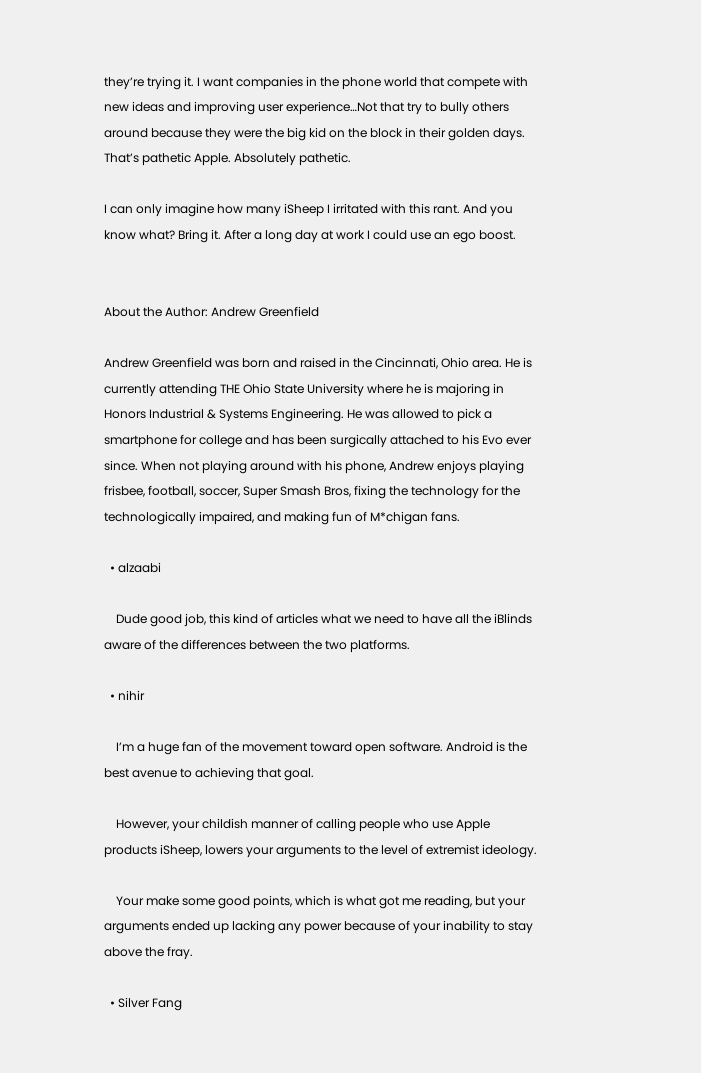they’re trying it. I want companies in the phone world that compete with new ideas and improving user experience…Not that try to bully others around because they were the big kid on the block in their golden days. That’s pathetic Apple. Absolutely pathetic.

I can only imagine how many iSheep I irritated with this rant. And you know what? Bring it. After a long day at work I could use an ego boost.


About the Author: Andrew Greenfield

Andrew Greenfield was born and raised in the Cincinnati, Ohio area. He is currently attending THE Ohio State University where he is majoring in Honors Industrial & Systems Engineering. He was allowed to pick a smartphone for college and has been surgically attached to his Evo ever since. When not playing around with his phone, Andrew enjoys playing frisbee, football, soccer, Super Smash Bros, fixing the technology for the technologically impaired, and making fun of M*chigan fans.

  • alzaabi

    Dude good job, this kind of articles what we need to have all the iBlinds aware of the differences between the two platforms.

  • nihir

    I’m a huge fan of the movement toward open software. Android is the best avenue to achieving that goal.

    However, your childish manner of calling people who use Apple products iSheep, lowers your arguments to the level of extremist ideology.

    Your make some good points, which is what got me reading, but your arguments ended up lacking any power because of your inability to stay above the fray.

  • Silver Fang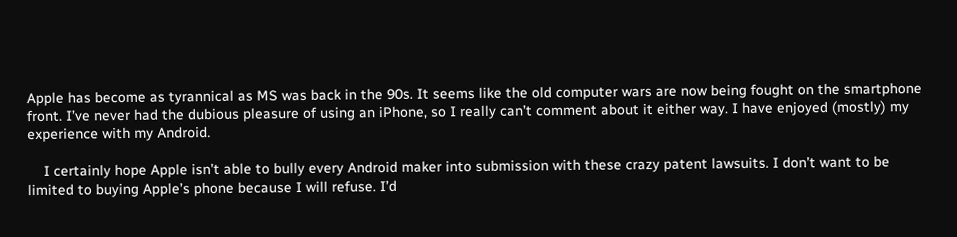Apple has become as tyrannical as MS was back in the 90s. It seems like the old computer wars are now being fought on the smartphone front. I’ve never had the dubious pleasure of using an iPhone, so I really can’t comment about it either way. I have enjoyed (mostly) my experience with my Android.

    I certainly hope Apple isn’t able to bully every Android maker into submission with these crazy patent lawsuits. I don’t want to be limited to buying Apple’s phone because I will refuse. I’d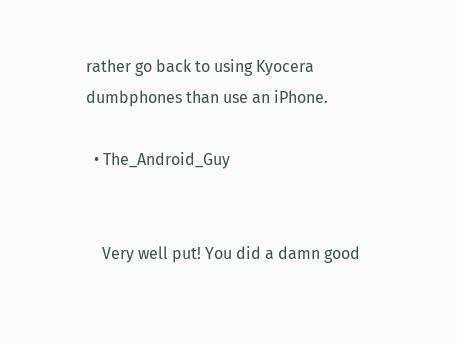rather go back to using Kyocera dumbphones than use an iPhone.

  • The_Android_Guy


    Very well put! You did a damn good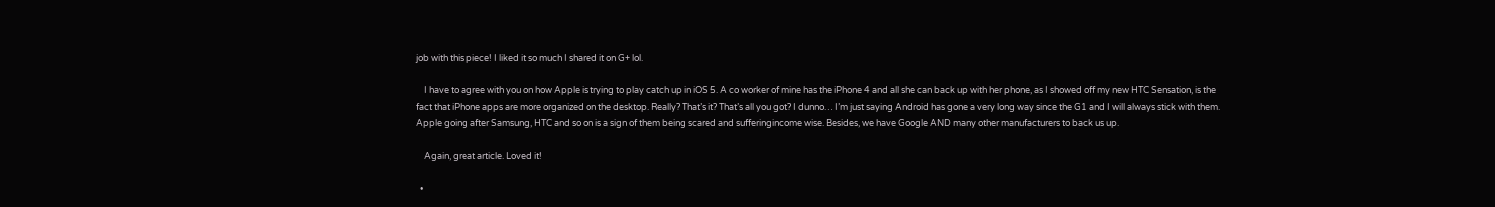job with this piece! I liked it so much I shared it on G+ lol.

    I have to agree with you on how Apple is trying to play catch up in iOS 5. A co worker of mine has the iPhone 4 and all she can back up with her phone, as I showed off my new HTC Sensation, is the fact that iPhone apps are more organized on the desktop. Really? That’s it? That’s all you got? I dunno… I’m just saying Android has gone a very long way since the G1 and I will always stick with them. Apple going after Samsung, HTC and so on is a sign of them being scared and sufferingincome wise. Besides, we have Google AND many other manufacturers to back us up.

    Again, great article. Loved it!

  •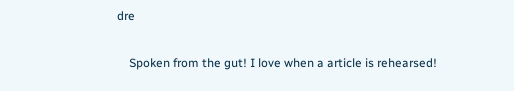dre

    Spoken from the gut! I love when a article is rehearsed!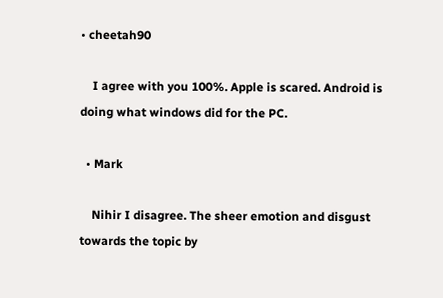• cheetah90

    I agree with you 100%. Apple is scared. Android is doing what windows did for the PC.

  • Mark

    Nihir I disagree. The sheer emotion and disgust towards the topic by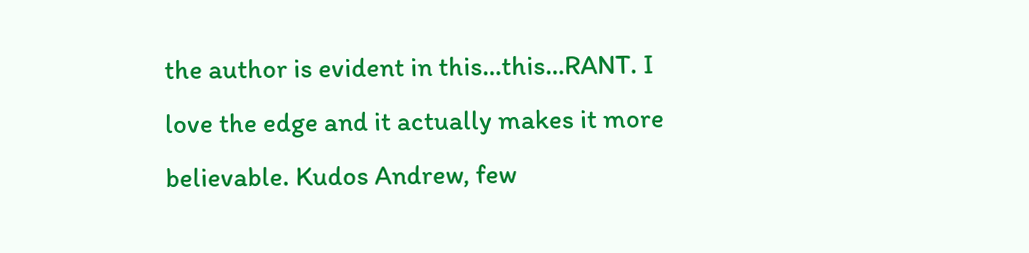the author is evident in this…this…RANT. I love the edge and it actually makes it more believable. Kudos Andrew, few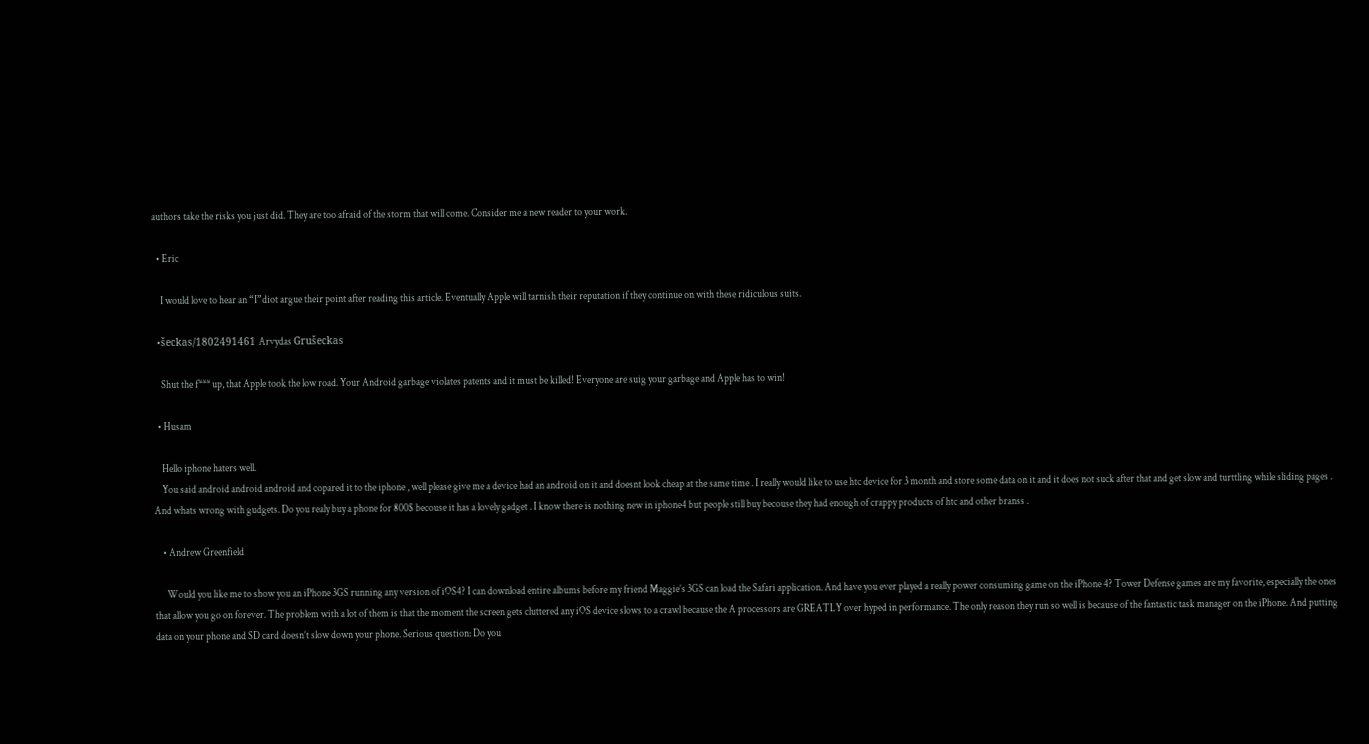authors take the risks you just did. They are too afraid of the storm that will come. Consider me a new reader to your work.

  • Eric

    I would love to hear an “I”diot argue their point after reading this article. Eventually Apple will tarnish their reputation if they continue on with these ridiculous suits.

  •šeckas/1802491461 Arvydas Grušeckas

    Shut the f*** up, that Apple took the low road. Your Android garbage violates patents and it must be killed! Everyone are suig your garbage and Apple has to win!

  • Husam

    Hello iphone haters well.
    You said android android android and copared it to the iphone , well please give me a device had an android on it and doesnt look cheap at the same time . I really would like to use htc device for 3 month and store some data on it and it does not suck after that and get slow and turttling while sliding pages . And whats wrong with gudgets. Do you realy buy a phone for 800$ becouse it has a lovely gadget . I know there is nothing new in iphone4 but people still buy becouse they had enough of crappy products of htc and other branss .

    • Andrew Greenfield

      Would you like me to show you an iPhone 3GS running any version of iOS4? I can download entire albums before my friend Maggie’s 3GS can load the Safari application. And have you ever played a really power consuming game on the iPhone 4? Tower Defense games are my favorite, especially the ones that allow you go on forever. The problem with a lot of them is that the moment the screen gets cluttered any iOS device slows to a crawl because the A processors are GREATLY over hyped in performance. The only reason they run so well is because of the fantastic task manager on the iPhone. And putting data on your phone and SD card doesn’t slow down your phone. Serious question: Do you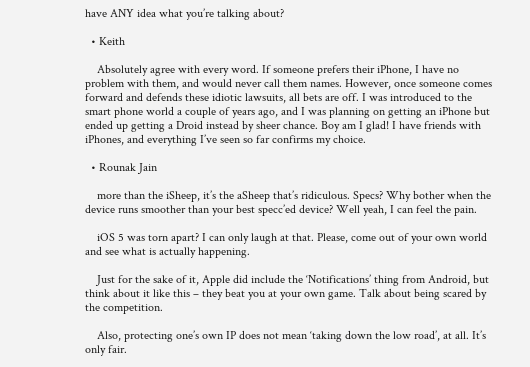have ANY idea what you’re talking about?

  • Keith

    Absolutely agree with every word. If someone prefers their iPhone, I have no problem with them, and would never call them names. However, once someone comes forward and defends these idiotic lawsuits, all bets are off. I was introduced to the smart phone world a couple of years ago, and I was planning on getting an iPhone but ended up getting a Droid instead by sheer chance. Boy am I glad! I have friends with iPhones, and everything I’ve seen so far confirms my choice.

  • Rounak Jain

    more than the iSheep, it’s the aSheep that’s ridiculous. Specs? Why bother when the device runs smoother than your best specc’ed device? Well yeah, I can feel the pain.

    iOS 5 was torn apart? I can only laugh at that. Please, come out of your own world and see what is actually happening.

    Just for the sake of it, Apple did include the ‘Notifications’ thing from Android, but think about it like this – they beat you at your own game. Talk about being scared by the competition.

    Also, protecting one’s own IP does not mean ‘taking down the low road’, at all. It’s only fair.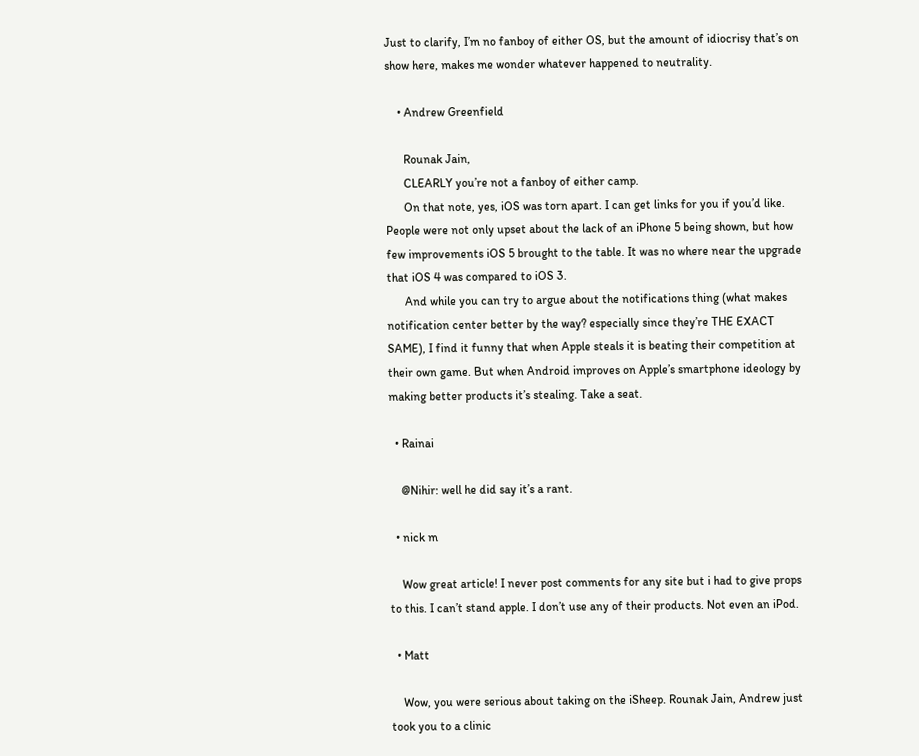Just to clarify, I’m no fanboy of either OS, but the amount of idiocrisy that’s on show here, makes me wonder whatever happened to neutrality.

    • Andrew Greenfield

      Rounak Jain,
      CLEARLY you’re not a fanboy of either camp.
      On that note, yes, iOS was torn apart. I can get links for you if you’d like. People were not only upset about the lack of an iPhone 5 being shown, but how few improvements iOS 5 brought to the table. It was no where near the upgrade that iOS 4 was compared to iOS 3.
      And while you can try to argue about the notifications thing (what makes notification center better by the way? especially since they’re THE EXACT SAME), I find it funny that when Apple steals it is beating their competition at their own game. But when Android improves on Apple’s smartphone ideology by making better products it’s stealing. Take a seat.

  • Rainai

    @Nihir: well he did say it’s a rant.

  • nick m

    Wow great article! I never post comments for any site but i had to give props to this. I can’t stand apple. I don’t use any of their products. Not even an iPod.

  • Matt

    Wow, you were serious about taking on the iSheep. Rounak Jain, Andrew just took you to a clinic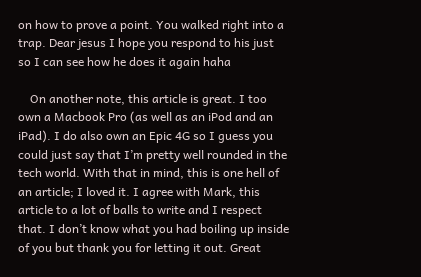on how to prove a point. You walked right into a trap. Dear jesus I hope you respond to his just so I can see how he does it again haha

    On another note, this article is great. I too own a Macbook Pro (as well as an iPod and an iPad). I do also own an Epic 4G so I guess you could just say that I’m pretty well rounded in the tech world. With that in mind, this is one hell of an article; I loved it. I agree with Mark, this article to a lot of balls to write and I respect that. I don’t know what you had boiling up inside of you but thank you for letting it out. Great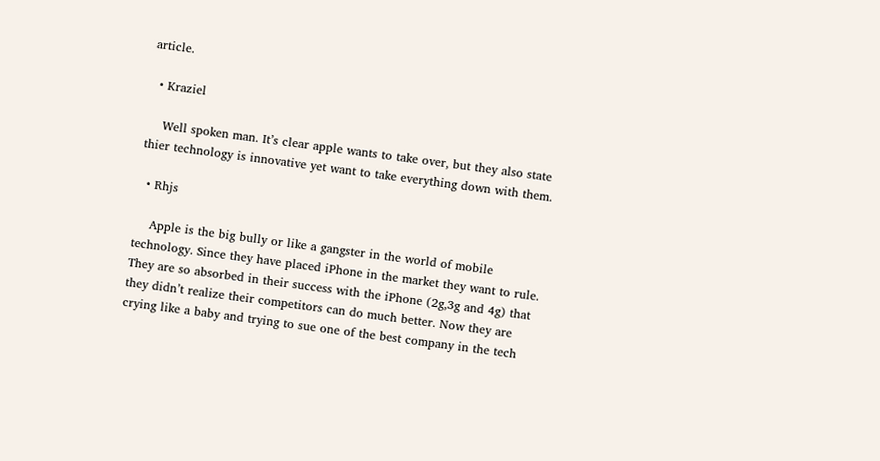article.

  • Kraziel

    Well spoken man. It’s clear apple wants to take over, but they also state thier technology is innovative yet want to take everything down with them.

  • Rhjs

    Apple is the big bully or like a gangster in the world of mobile technology. Since they have placed iPhone in the market they want to rule. They are so absorbed in their success with the iPhone (2g,3g and 4g) that they didn’t realize their competitors can do much better. Now they are crying like a baby and trying to sue one of the best company in the tech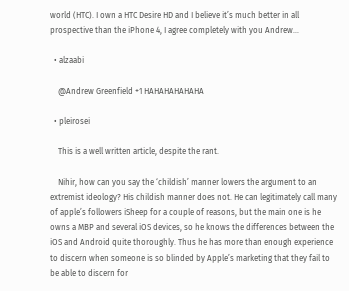world (HTC). I own a HTC Desire HD and I believe it’s much better in all prospective than the iPhone 4, I agree completely with you Andrew…

  • alzaabi

    @Andrew Greenfield +1 HAHAHAHAHAHA

  • pleirosei

    This is a well written article, despite the rant.

    Nihir, how can you say the ‘childish’ manner lowers the argument to an extremist ideology? His childish manner does not. He can legitimately call many of apple’s followers iSheep for a couple of reasons, but the main one is he owns a MBP and several iOS devices, so he knows the differences between the iOS and Android quite thoroughly. Thus he has more than enough experience to discern when someone is so blinded by Apple’s marketing that they fail to be able to discern for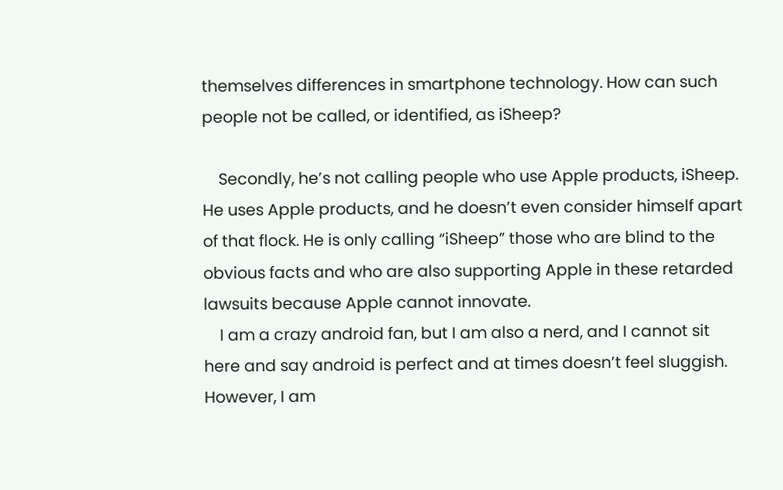themselves differences in smartphone technology. How can such people not be called, or identified, as iSheep?

    Secondly, he’s not calling people who use Apple products, iSheep. He uses Apple products, and he doesn’t even consider himself apart of that flock. He is only calling “iSheep” those who are blind to the obvious facts and who are also supporting Apple in these retarded lawsuits because Apple cannot innovate.
    I am a crazy android fan, but I am also a nerd, and I cannot sit here and say android is perfect and at times doesn’t feel sluggish. However, I am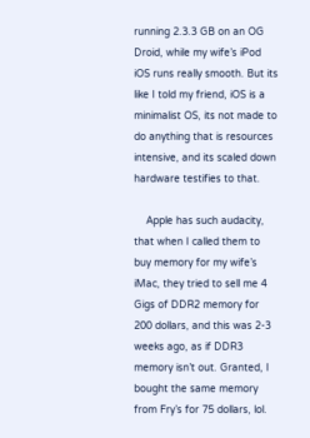running 2.3.3 GB on an OG Droid, while my wife’s iPod iOS runs really smooth. But its like I told my friend, iOS is a minimalist OS, its not made to do anything that is resources intensive, and its scaled down hardware testifies to that.

    Apple has such audacity, that when I called them to buy memory for my wife’s iMac, they tried to sell me 4 Gigs of DDR2 memory for 200 dollars, and this was 2-3 weeks ago, as if DDR3 memory isn’t out. Granted, I bought the same memory from Fry’s for 75 dollars, lol.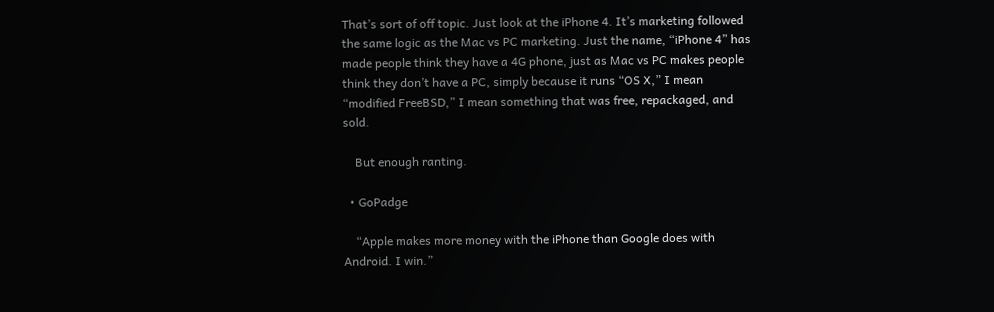That’s sort of off topic. Just look at the iPhone 4. It’s marketing followed the same logic as the Mac vs PC marketing. Just the name, “iPhone 4” has made people think they have a 4G phone, just as Mac vs PC makes people think they don’t have a PC, simply because it runs “OS X,” I mean “modified FreeBSD,” I mean something that was free, repackaged, and sold.

    But enough ranting.

  • GoPadge

    “Apple makes more money with the iPhone than Google does with Android. I win.”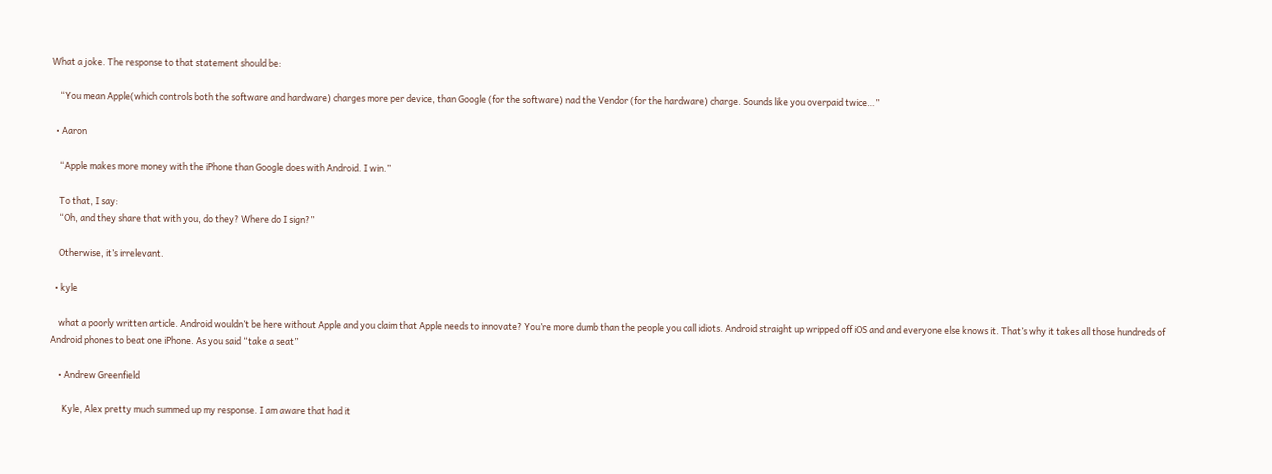What a joke. The response to that statement should be:

    “You mean Apple(which controls both the software and hardware) charges more per device, than Google (for the software) nad the Vendor (for the hardware) charge. Sounds like you overpaid twice…”

  • Aaron

    “Apple makes more money with the iPhone than Google does with Android. I win.”

    To that, I say:
    “Oh, and they share that with you, do they? Where do I sign?”

    Otherwise, it’s irrelevant.

  • kyle

    what a poorly written article. Android wouldn’t be here without Apple and you claim that Apple needs to innovate? You’re more dumb than the people you call idiots. Android straight up wripped off iOS and and everyone else knows it. That’s why it takes all those hundreds of Android phones to beat one iPhone. As you said “take a seat”

    • Andrew Greenfield

      Kyle, Alex pretty much summed up my response. I am aware that had it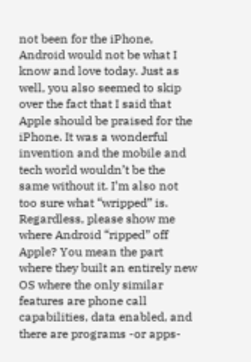not been for the iPhone, Android would not be what I know and love today. Just as well, you also seemed to skip over the fact that I said that Apple should be praised for the iPhone. It was a wonderful invention and the mobile and tech world wouldn’t be the same without it. I’m also not too sure what “wripped” is. Regardless, please show me where Android “ripped” off Apple? You mean the part where they built an entirely new OS where the only similar features are phone call capabilities, data enabled, and there are programs -or apps-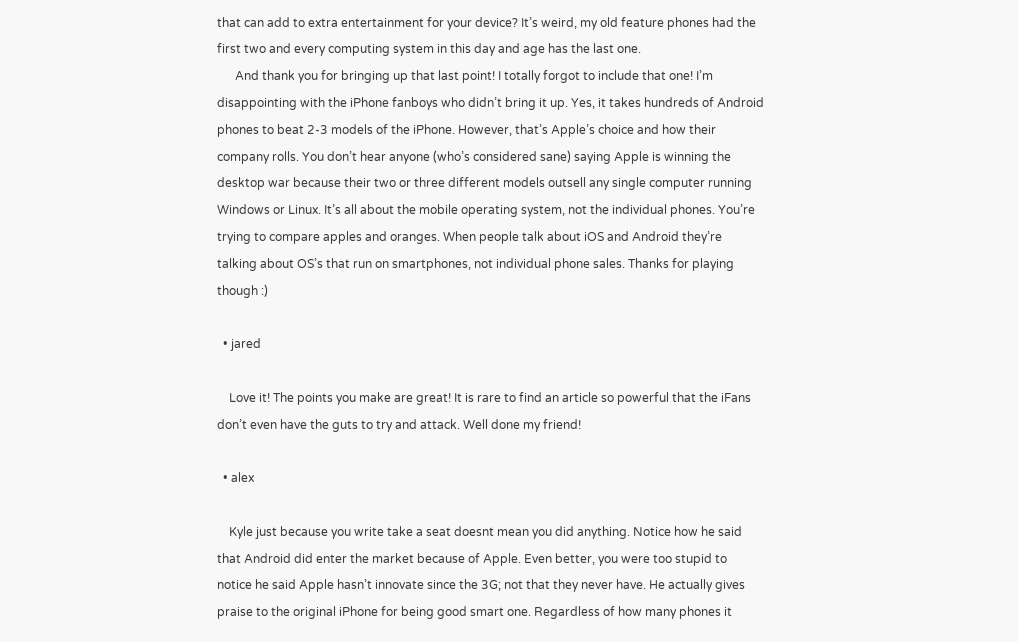that can add to extra entertainment for your device? It’s weird, my old feature phones had the first two and every computing system in this day and age has the last one.
      And thank you for bringing up that last point! I totally forgot to include that one! I’m disappointing with the iPhone fanboys who didn’t bring it up. Yes, it takes hundreds of Android phones to beat 2-3 models of the iPhone. However, that’s Apple’s choice and how their company rolls. You don’t hear anyone (who’s considered sane) saying Apple is winning the desktop war because their two or three different models outsell any single computer running Windows or Linux. It’s all about the mobile operating system, not the individual phones. You’re trying to compare apples and oranges. When people talk about iOS and Android they’re talking about OS’s that run on smartphones, not individual phone sales. Thanks for playing though :)

  • jared

    Love it! The points you make are great! It is rare to find an article so powerful that the iFans don’t even have the guts to try and attack. Well done my friend!

  • alex

    Kyle just because you write take a seat doesnt mean you did anything. Notice how he said that Android did enter the market because of Apple. Even better, you were too stupid to notice he said Apple hasn’t innovate since the 3G; not that they never have. He actually gives praise to the original iPhone for being good smart one. Regardless of how many phones it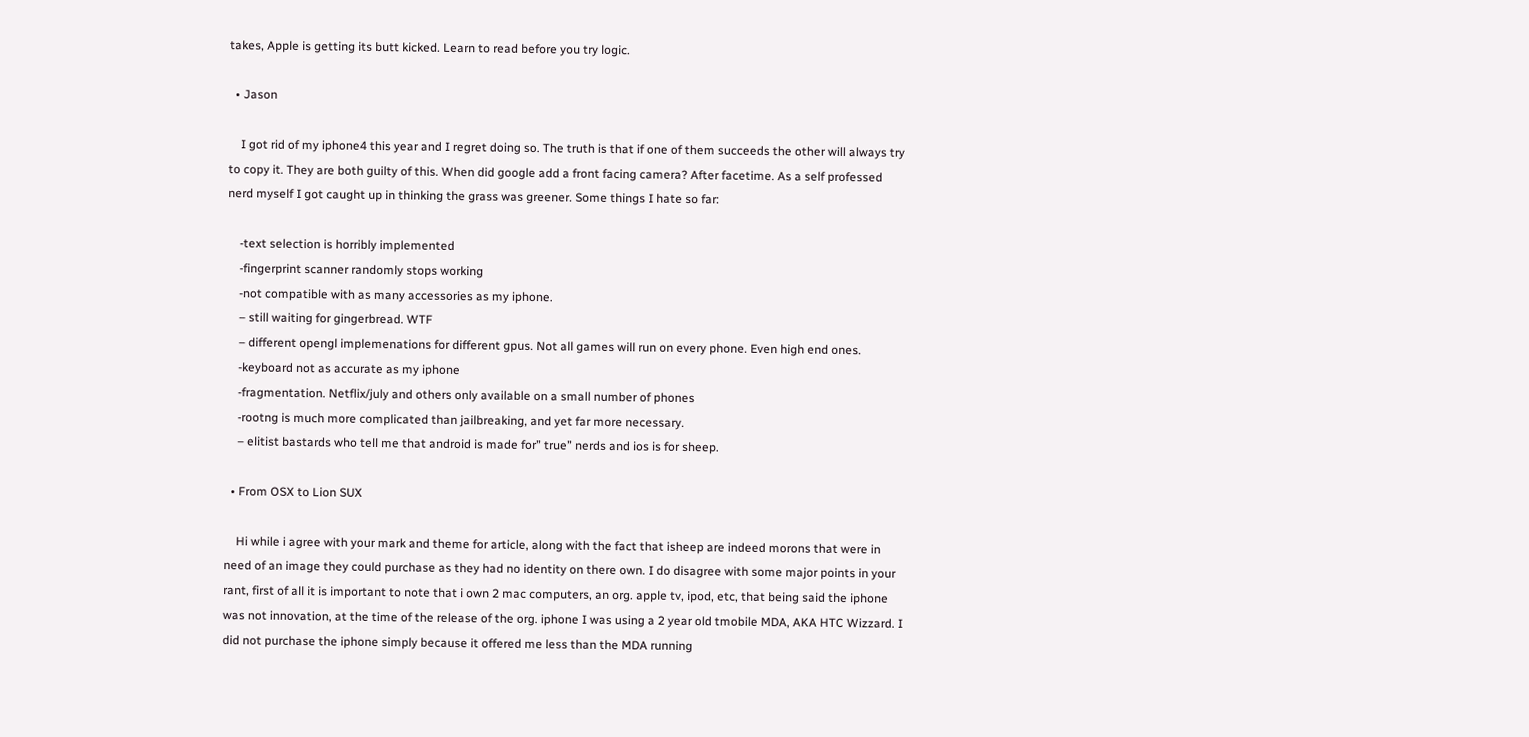takes, Apple is getting its butt kicked. Learn to read before you try logic.

  • Jason

    I got rid of my iphone4 this year and I regret doing so. The truth is that if one of them succeeds the other will always try to copy it. They are both guilty of this. When did google add a front facing camera? After facetime. As a self professed nerd myself I got caught up in thinking the grass was greener. Some things I hate so far:

    -text selection is horribly implemented
    -fingerprint scanner randomly stops working
    -not compatible with as many accessories as my iphone.
    – still waiting for gingerbread. WTF
    – different opengl implemenations for different gpus. Not all games will run on every phone. Even high end ones.
    -keyboard not as accurate as my iphone
    -fragmentation. Netflix/july and others only available on a small number of phones
    -rootng is much more complicated than jailbreaking, and yet far more necessary.
    – elitist bastards who tell me that android is made for” true” nerds and ios is for sheep.

  • From OSX to Lion SUX

    Hi while i agree with your mark and theme for article, along with the fact that isheep are indeed morons that were in need of an image they could purchase as they had no identity on there own. I do disagree with some major points in your rant, first of all it is important to note that i own 2 mac computers, an org. apple tv, ipod, etc, that being said the iphone was not innovation, at the time of the release of the org. iphone I was using a 2 year old tmobile MDA, AKA HTC Wizzard. I did not purchase the iphone simply because it offered me less than the MDA running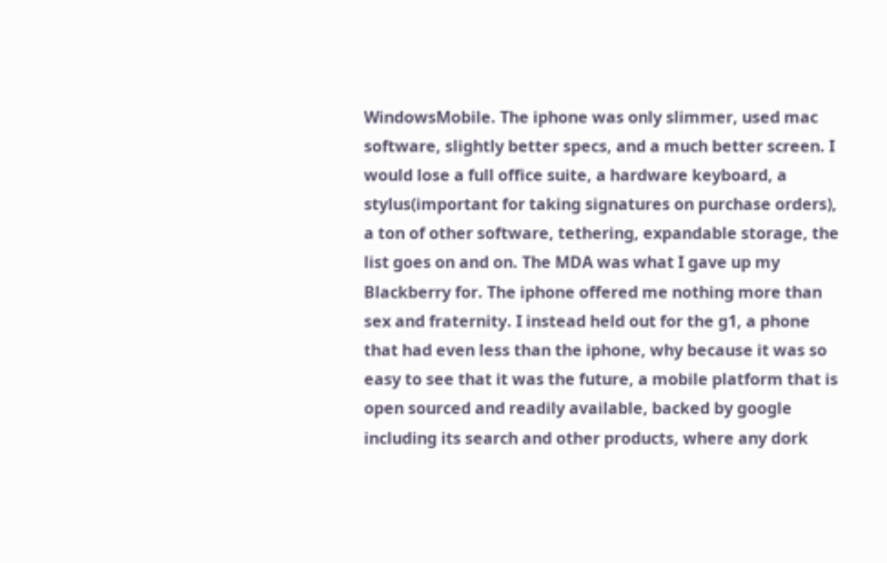WindowsMobile. The iphone was only slimmer, used mac software, slightly better specs, and a much better screen. I would lose a full office suite, a hardware keyboard, a stylus(important for taking signatures on purchase orders), a ton of other software, tethering, expandable storage, the list goes on and on. The MDA was what I gave up my Blackberry for. The iphone offered me nothing more than sex and fraternity. I instead held out for the g1, a phone that had even less than the iphone, why because it was so easy to see that it was the future, a mobile platform that is open sourced and readily available, backed by google including its search and other products, where any dork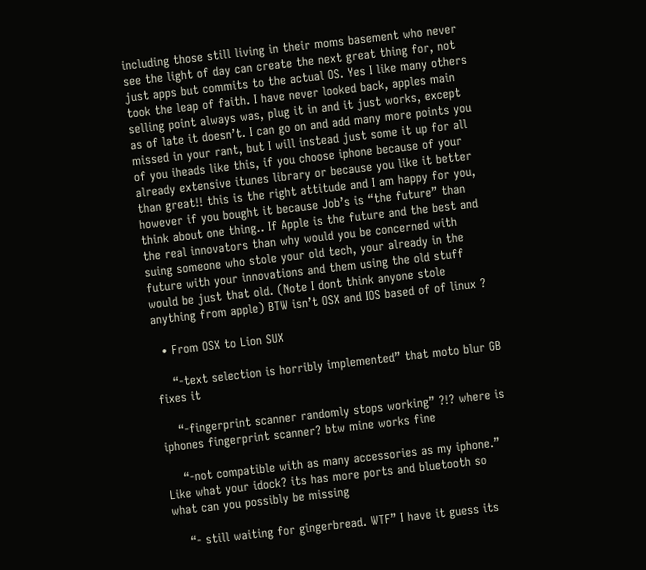including those still living in their moms basement who never see the light of day can create the next great thing for, not just apps but commits to the actual OS. Yes I like many others took the leap of faith. I have never looked back, apples main selling point always was, plug it in and it just works, except as of late it doesn’t. I can go on and add many more points you missed in your rant, but I will instead just some it up for all of you iheads like this, if you choose iphone because of your already extensive itunes library or because you like it better than great!! this is the right attitude and I am happy for you, however if you bought it because Job’s is “the future” than think about one thing.. If Apple is the future and the best and the real innovators than why would you be concerned with suing someone who stole your old tech, your already in the future with your innovations and them using the old stuff would be just that old. (Note I dont think anyone stole anything from apple) BTW isn’t OSX and IOS based of of linux ?

  • From OSX to Lion SUX

    “-text selection is horribly implemented” that moto blur GB fixes it

    “-fingerprint scanner randomly stops working” ?!? where is iphones fingerprint scanner? btw mine works fine

    “-not compatible with as many accessories as my iphone.” Like what your idock? its has more ports and bluetooth so what can you possibly be missing

    “- still waiting for gingerbread. WTF” I have it guess its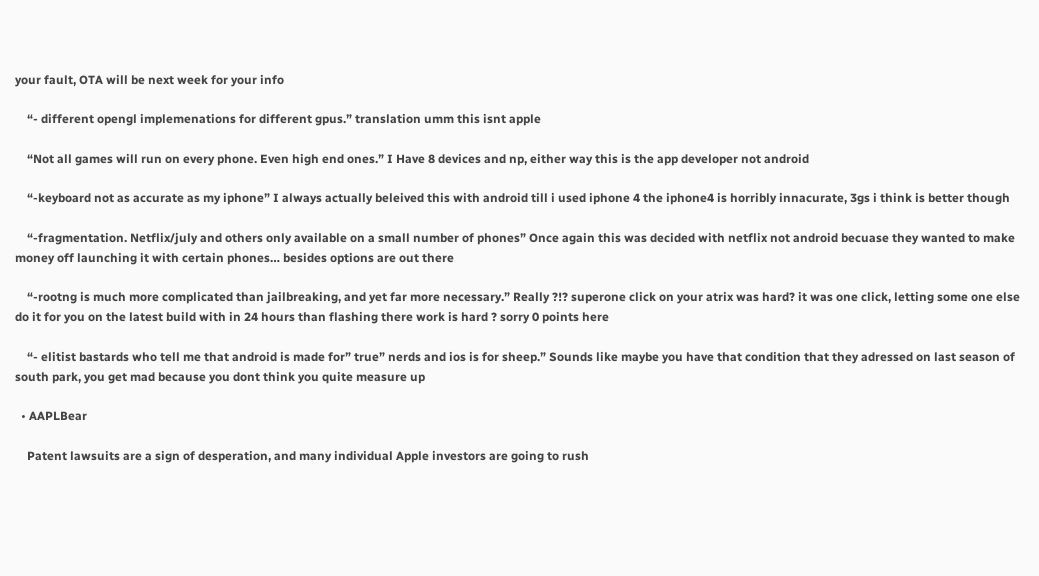your fault, OTA will be next week for your info

    “- different opengl implemenations for different gpus.” translation umm this isnt apple

    “Not all games will run on every phone. Even high end ones.” I Have 8 devices and np, either way this is the app developer not android

    “-keyboard not as accurate as my iphone” I always actually beleived this with android till i used iphone 4 the iphone4 is horribly innacurate, 3gs i think is better though

    “-fragmentation. Netflix/july and others only available on a small number of phones” Once again this was decided with netflix not android becuase they wanted to make money off launching it with certain phones… besides options are out there

    “-rootng is much more complicated than jailbreaking, and yet far more necessary.” Really ?!? superone click on your atrix was hard? it was one click, letting some one else do it for you on the latest build with in 24 hours than flashing there work is hard ? sorry 0 points here

    “- elitist bastards who tell me that android is made for” true” nerds and ios is for sheep.” Sounds like maybe you have that condition that they adressed on last season of south park, you get mad because you dont think you quite measure up

  • AAPLBear

    Patent lawsuits are a sign of desperation, and many individual Apple investors are going to rush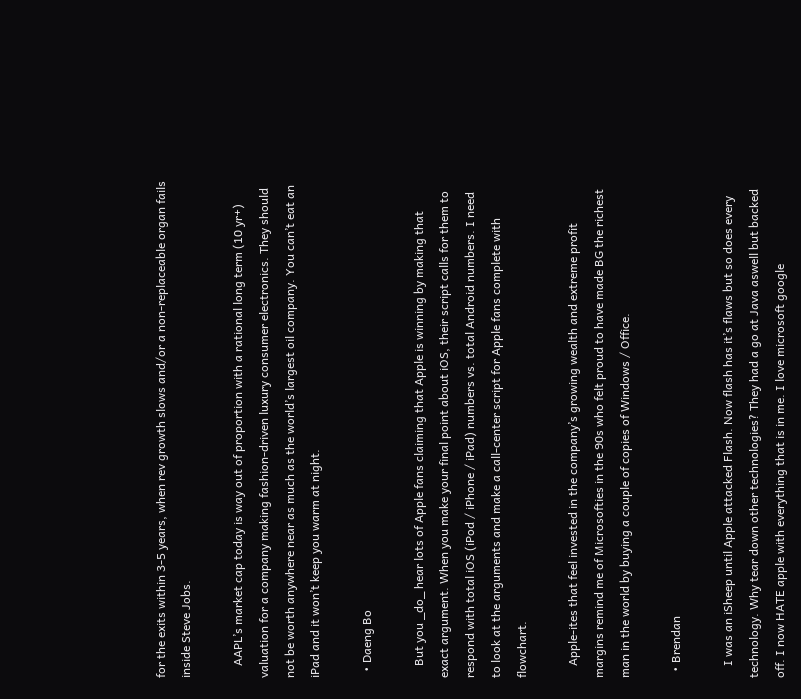for the exits within 3-5 years, when rev growth slows and/or a non-replaceable organ fails inside Steve Jobs.

    AAPL’s market cap today is way out of proportion with a rational long term (10 yr+) valuation for a company making fashion-driven luxury consumer electronics. They should not be worth anywhere near as much as the world’s largest oil company. You can’t eat an iPad and it won’t keep you warm at night.

  • Daeng Bo

    But you _do_ hear lots of Apple fans claiming that Apple is winning by making that exact argument. When you make your final point about iOS, their script calls for them to respond with total iOS (iPod / iPhone / iPad) numbers vs. total Android numbers. I need to look at the arguments and make a call-center script for Apple fans complete with flowchart.

    Apple-ites that feel invested in the company’s growing wealth and extreme profit margins remind me of Microsofties in the 90s who felt proud to have made BG the richest man in the world by buying a couple of copies of Windows / Office.

  • Brendan

    I was an iSheep until Apple attacked Flash. Now flash has it’s flaws but so does every technology. Why tear down other technologies? They had a go at Java aswell but backed off. I now HATE apple with everything that is in me. I love microsoft google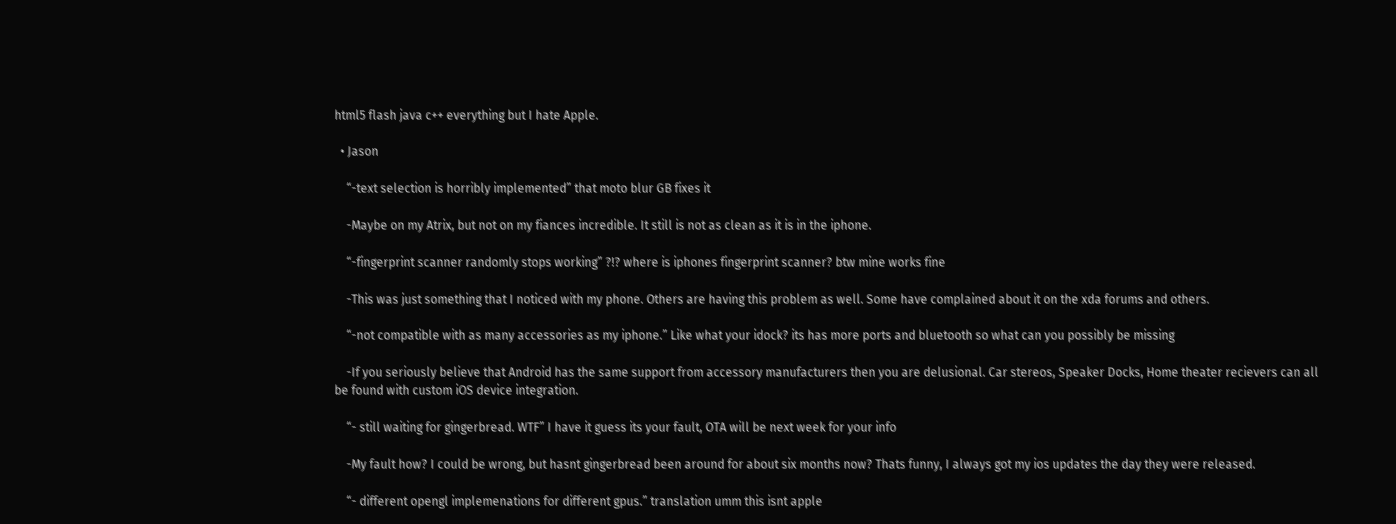html5 flash java c++ everything but I hate Apple.

  • Jason

    “-text selection is horribly implemented” that moto blur GB fixes it

    -Maybe on my Atrix, but not on my fiances incredible. It still is not as clean as it is in the iphone.

    “-fingerprint scanner randomly stops working” ?!? where is iphones fingerprint scanner? btw mine works fine

    -This was just something that I noticed with my phone. Others are having this problem as well. Some have complained about it on the xda forums and others.

    “-not compatible with as many accessories as my iphone.” Like what your idock? its has more ports and bluetooth so what can you possibly be missing

    -If you seriously believe that Android has the same support from accessory manufacturers then you are delusional. Car stereos, Speaker Docks, Home theater recievers can all be found with custom iOS device integration.

    “- still waiting for gingerbread. WTF” I have it guess its your fault, OTA will be next week for your info

    -My fault how? I could be wrong, but hasnt gingerbread been around for about six months now? Thats funny, I always got my ios updates the day they were released.

    “- different opengl implemenations for different gpus.” translation umm this isnt apple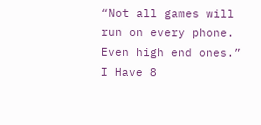“Not all games will run on every phone. Even high end ones.” I Have 8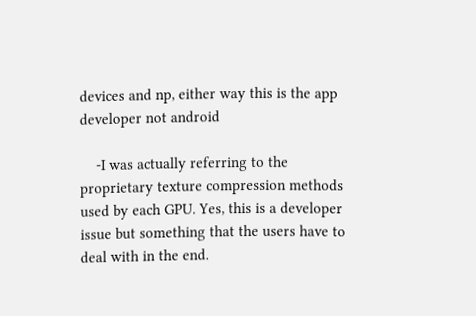devices and np, either way this is the app developer not android

    -I was actually referring to the proprietary texture compression methods used by each GPU. Yes, this is a developer issue but something that the users have to deal with in the end.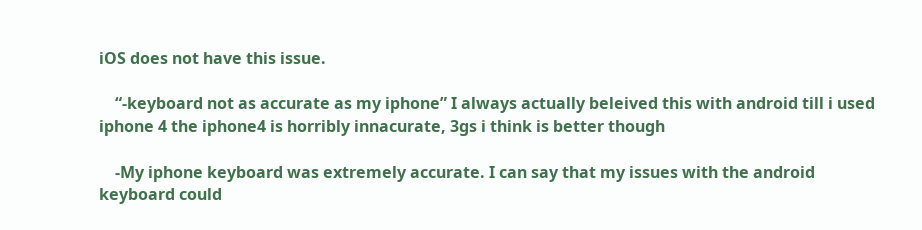iOS does not have this issue.

    “-keyboard not as accurate as my iphone” I always actually beleived this with android till i used iphone 4 the iphone4 is horribly innacurate, 3gs i think is better though

    -My iphone keyboard was extremely accurate. I can say that my issues with the android keyboard could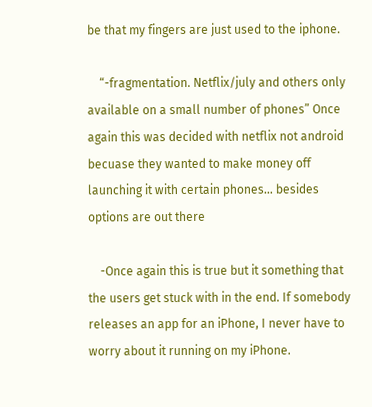be that my fingers are just used to the iphone.

    “-fragmentation. Netflix/july and others only available on a small number of phones” Once again this was decided with netflix not android becuase they wanted to make money off launching it with certain phones… besides options are out there

    -Once again this is true but it something that the users get stuck with in the end. If somebody releases an app for an iPhone, I never have to worry about it running on my iPhone.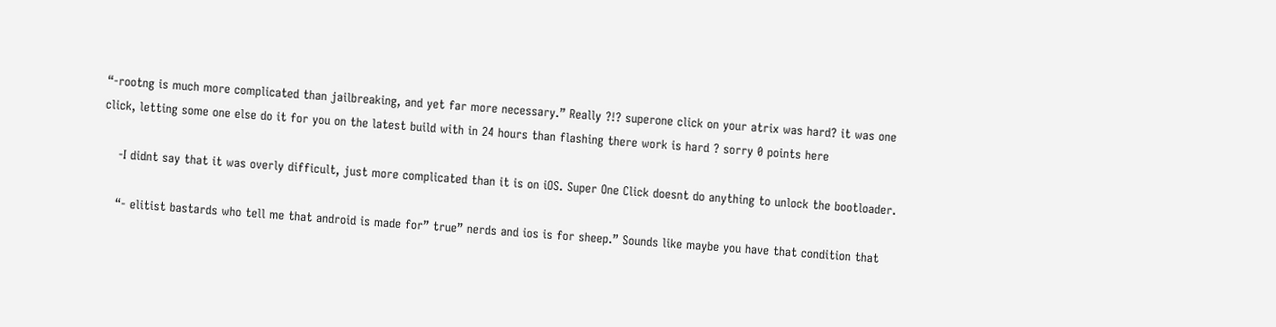“-rootng is much more complicated than jailbreaking, and yet far more necessary.” Really ?!? superone click on your atrix was hard? it was one click, letting some one else do it for you on the latest build with in 24 hours than flashing there work is hard ? sorry 0 points here

    -I didnt say that it was overly difficult, just more complicated than it is on iOS. Super One Click doesnt do anything to unlock the bootloader.

    “- elitist bastards who tell me that android is made for” true” nerds and ios is for sheep.” Sounds like maybe you have that condition that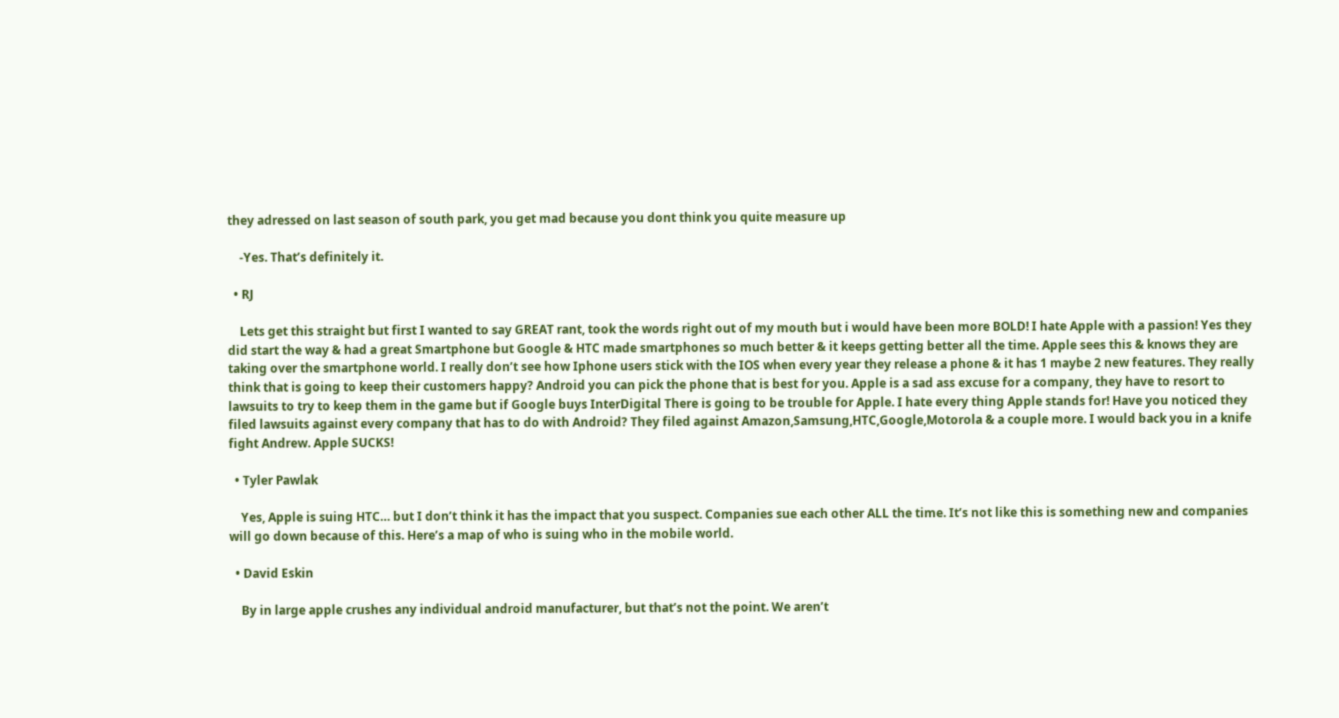they adressed on last season of south park, you get mad because you dont think you quite measure up

    -Yes. That’s definitely it.

  • RJ

    Lets get this straight but first I wanted to say GREAT rant, took the words right out of my mouth but i would have been more BOLD! I hate Apple with a passion! Yes they did start the way & had a great Smartphone but Google & HTC made smartphones so much better & it keeps getting better all the time. Apple sees this & knows they are taking over the smartphone world. I really don’t see how Iphone users stick with the IOS when every year they release a phone & it has 1 maybe 2 new features. They really think that is going to keep their customers happy? Android you can pick the phone that is best for you. Apple is a sad ass excuse for a company, they have to resort to lawsuits to try to keep them in the game but if Google buys InterDigital There is going to be trouble for Apple. I hate every thing Apple stands for! Have you noticed they filed lawsuits against every company that has to do with Android? They filed against Amazon,Samsung,HTC,Google,Motorola & a couple more. I would back you in a knife fight Andrew. Apple SUCKS!

  • Tyler Pawlak

    Yes, Apple is suing HTC… but I don’t think it has the impact that you suspect. Companies sue each other ALL the time. It’s not like this is something new and companies will go down because of this. Here’s a map of who is suing who in the mobile world.

  • David Eskin

    By in large apple crushes any individual android manufacturer, but that’s not the point. We aren’t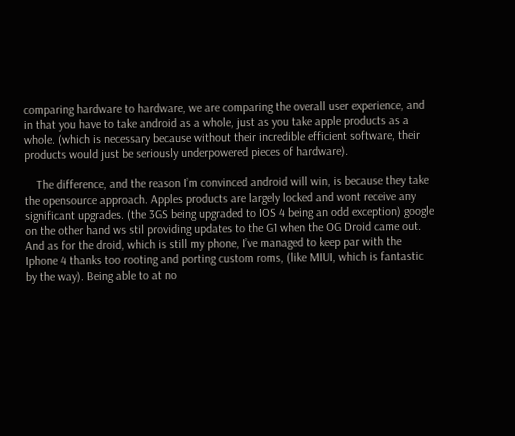comparing hardware to hardware, we are comparing the overall user experience, and in that you have to take android as a whole, just as you take apple products as a whole. (which is necessary because without their incredible efficient software, their products would just be seriously underpowered pieces of hardware).

    The difference, and the reason I’m convinced android will win, is because they take the opensource approach. Apples products are largely locked and wont receive any significant upgrades. (the 3GS being upgraded to IOS 4 being an odd exception) google on the other hand ws stil providing updates to the G1 when the OG Droid came out. And as for the droid, which is still my phone, I’ve managed to keep par with the Iphone 4 thanks too rooting and porting custom roms, (like MIUI, which is fantastic by the way). Being able to at no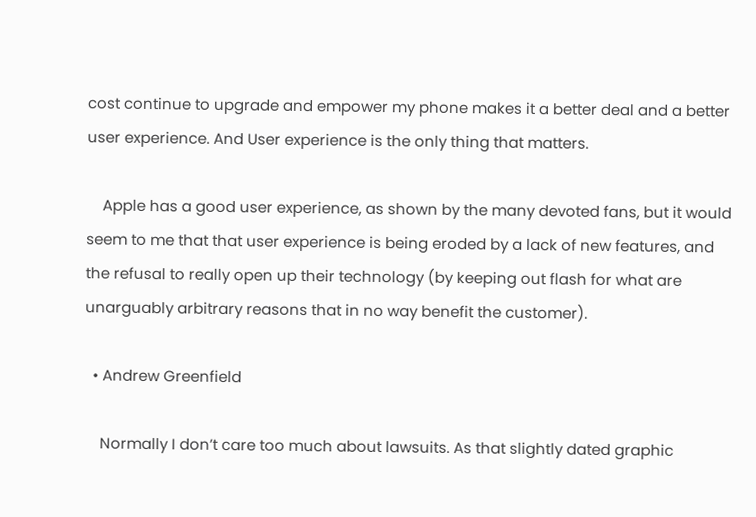cost continue to upgrade and empower my phone makes it a better deal and a better user experience. And User experience is the only thing that matters.

    Apple has a good user experience, as shown by the many devoted fans, but it would seem to me that that user experience is being eroded by a lack of new features, and the refusal to really open up their technology (by keeping out flash for what are unarguably arbitrary reasons that in no way benefit the customer).

  • Andrew Greenfield

    Normally I don’t care too much about lawsuits. As that slightly dated graphic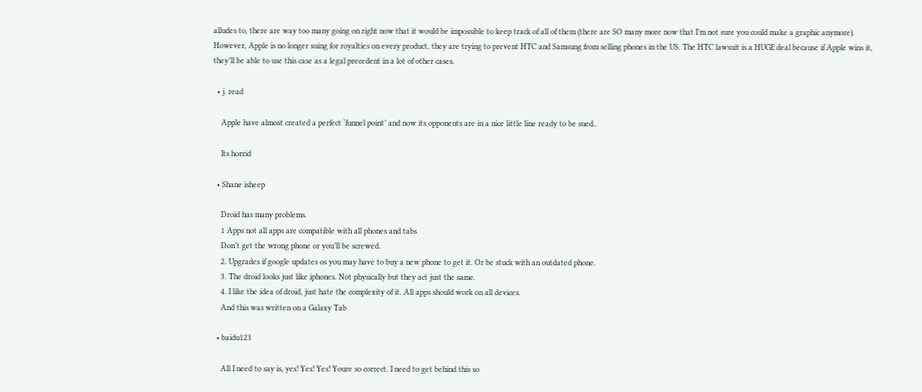alludes to, there are way too many going on right now that it would be impossible to keep track of all of them (there are SO many more now that I’m not sure you could make a graphic anymore). However, Apple is no longer suing for royalties on every product, they are trying to prevent HTC and Samsung from selling phones in the US. The HTC lawsuit is a HUGE deal because if Apple wins it, they’ll be able to use this case as a legal precedent in a lot of other cases.

  • j. read

    Apple have almost created a perfect ‘funnel point’ and now its opponents are in a nice little line ready to be sued..

    Its horrid

  • Shane isheep

    Droid has many problems.
    1 Apps not all apps are compatible with all phones and tabs
    Don’t get the wrong phone or you’ll be screwed.
    2. Upgrades if google updates os you may have to buy a new phone to get it. Or be stuck with an outdated phone.
    3. The droid looks just like iphones. Not physically but they act just the same.
    4. I like the idea of droid, just hate the complexity of it. All apps should work on all devices.
    And this was written on a Galaxy Tab

  • baidu123

    All I need to say is, yes! Yes! Yes! Youre so correct. I need to get behind this so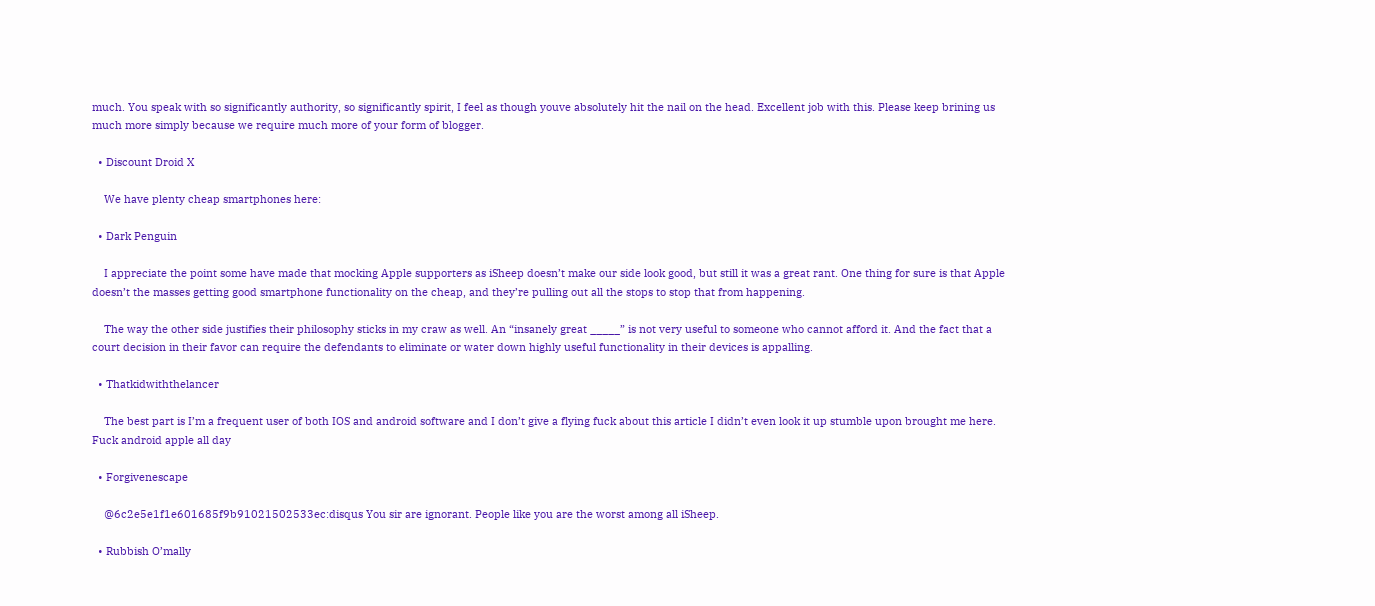much. You speak with so significantly authority, so significantly spirit, I feel as though youve absolutely hit the nail on the head. Excellent job with this. Please keep brining us much more simply because we require much more of your form of blogger.

  • Discount Droid X

    We have plenty cheap smartphones here:

  • Dark Penguin

    I appreciate the point some have made that mocking Apple supporters as iSheep doesn’t make our side look good, but still it was a great rant. One thing for sure is that Apple doesn’t the masses getting good smartphone functionality on the cheap, and they’re pulling out all the stops to stop that from happening.

    The way the other side justifies their philosophy sticks in my craw as well. An “insanely great _____” is not very useful to someone who cannot afford it. And the fact that a court decision in their favor can require the defendants to eliminate or water down highly useful functionality in their devices is appalling.

  • Thatkidwiththelancer

    The best part is I’m a frequent user of both IOS and android software and I don’t give a flying fuck about this article I didn’t even look it up stumble upon brought me here. Fuck android apple all day

  • Forgivenescape

    @6c2e5e1f1e601685f9b91021502533ec:disqus You sir are ignorant. People like you are the worst among all iSheep.

  • Rubbish O’mally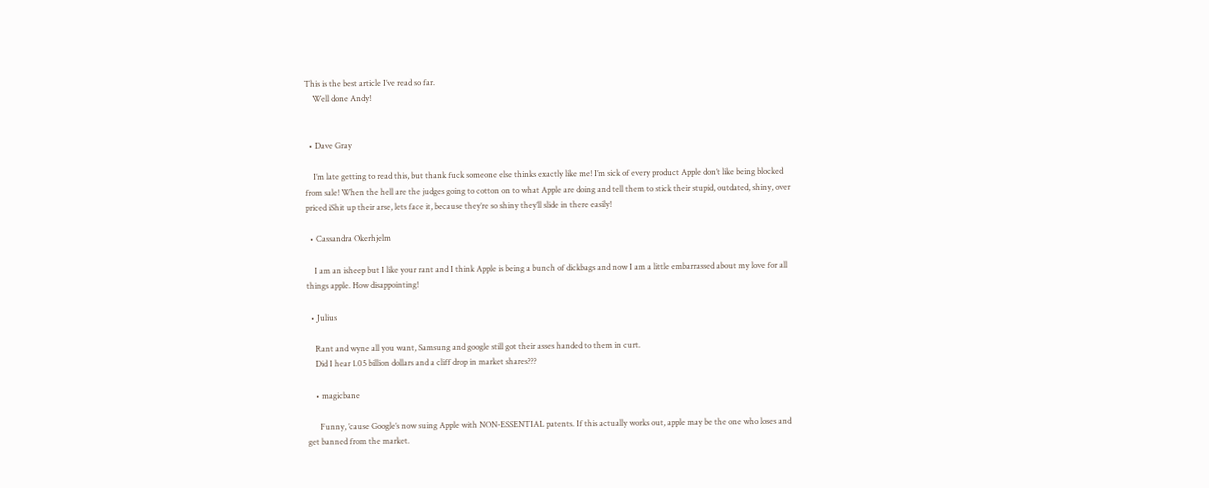This is the best article I’ve read so far.
    Well done Andy!


  • Dave Gray

    I’m late getting to read this, but thank fuck someone else thinks exactly like me! I’m sick of every product Apple don’t like being blocked from sale! When the hell are the judges going to cotton on to what Apple are doing and tell them to stick their stupid, outdated, shiny, over priced iShit up their arse, lets face it, because they’re so shiny they’ll slide in there easily!

  • Cassandra Okerhjelm

    I am an isheep but I like your rant and I think Apple is being a bunch of dickbags and now I am a little embarrassed about my love for all things apple. How disappointing!

  • Julius

    Rant and wyne all you want, Samsung and google still got their asses handed to them in curt.
    Did I hear 1.05 billion dollars and a cliff drop in market shares???

    • magicbane

      Funny, ’cause Google’s now suing Apple with NON-ESSENTIAL patents. If this actually works out, apple may be the one who loses and get banned from the market.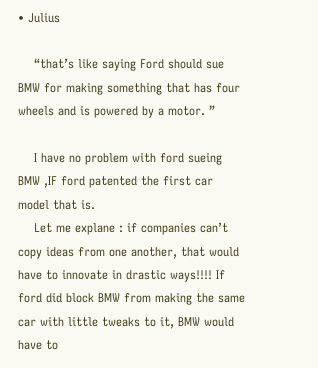• Julius

    “that’s like saying Ford should sue BMW for making something that has four wheels and is powered by a motor. ”

    I have no problem with ford sueing BMW ,IF ford patented the first car model that is.
    Let me explane : if companies can’t copy ideas from one another, that would have to innovate in drastic ways!!!! If ford did block BMW from making the same car with little tweaks to it, BMW would have to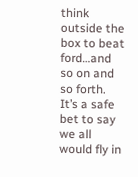think outside the box to beat ford…and so on and so forth. It’s a safe bet to say we all would fly in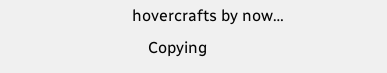hovercrafts by now…
    Copying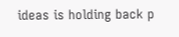ideas is holding back p